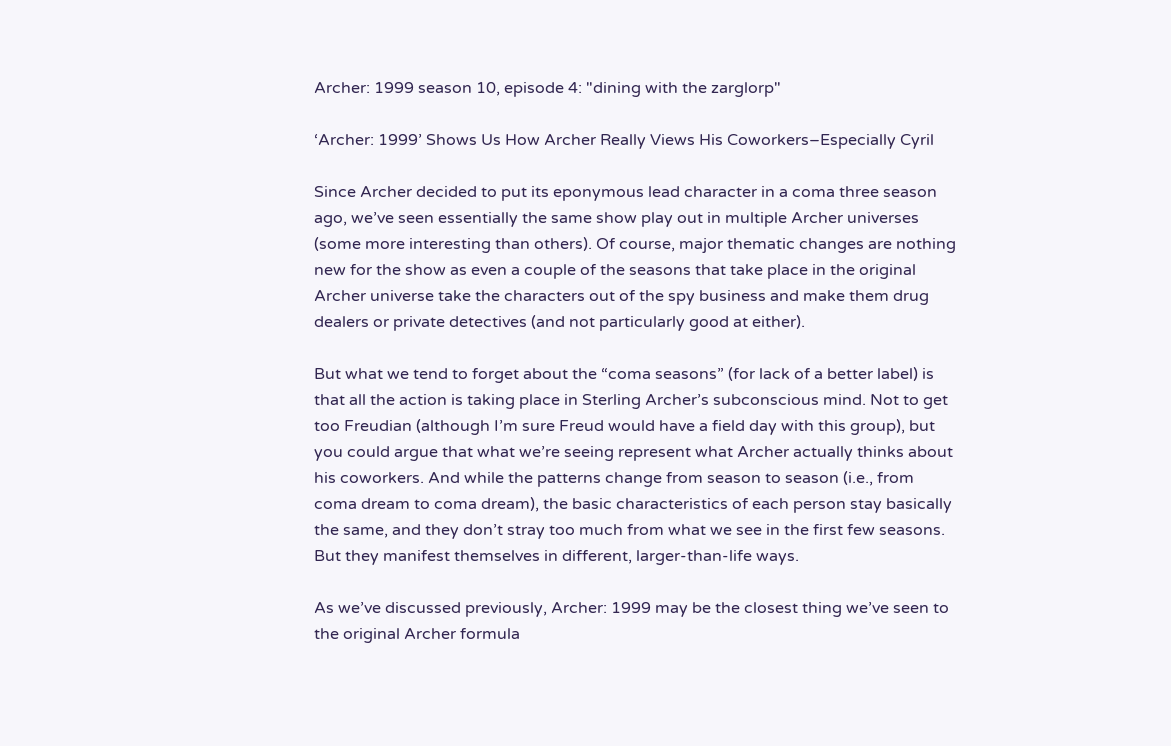Archer: 1999 season 10, episode 4: "dining with the zarglorp"

‘Archer: 1999’ Shows Us How Archer Really Views His Coworkers–Especially Cyril

Since Archer decided to put its eponymous lead character in a coma three season ago, we’ve seen essentially the same show play out in multiple Archer universes (some more interesting than others). Of course, major thematic changes are nothing new for the show as even a couple of the seasons that take place in the original Archer universe take the characters out of the spy business and make them drug dealers or private detectives (and not particularly good at either).

But what we tend to forget about the “coma seasons” (for lack of a better label) is that all the action is taking place in Sterling Archer’s subconscious mind. Not to get too Freudian (although I’m sure Freud would have a field day with this group), but you could argue that what we’re seeing represent what Archer actually thinks about his coworkers. And while the patterns change from season to season (i.e., from coma dream to coma dream), the basic characteristics of each person stay basically the same, and they don’t stray too much from what we see in the first few seasons. But they manifest themselves in different, larger-than-life ways.

As we’ve discussed previously, Archer: 1999 may be the closest thing we’ve seen to the original Archer formula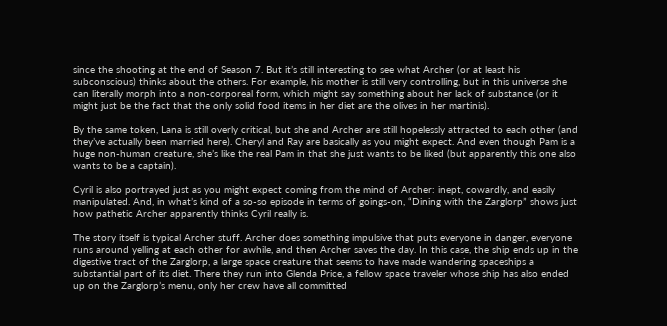since the shooting at the end of Season 7. But it’s still interesting to see what Archer (or at least his subconscious) thinks about the others. For example, his mother is still very controlling, but in this universe she can literally morph into a non-corporeal form, which might say something about her lack of substance (or it might just be the fact that the only solid food items in her diet are the olives in her martinis).

By the same token, Lana is still overly critical, but she and Archer are still hopelessly attracted to each other (and they’ve actually been married here). Cheryl and Ray are basically as you might expect. And even though Pam is a huge non-human creature, she’s like the real Pam in that she just wants to be liked (but apparently this one also wants to be a captain).

Cyril is also portrayed just as you might expect coming from the mind of Archer: inept, cowardly, and easily manipulated. And, in what’s kind of a so-so episode in terms of goings-on, “Dining with the Zarglorp” shows just how pathetic Archer apparently thinks Cyril really is.

The story itself is typical Archer stuff. Archer does something impulsive that puts everyone in danger, everyone runs around yelling at each other for awhile, and then Archer saves the day. In this case, the ship ends up in the digestive tract of the Zarglorp, a large space creature that seems to have made wandering spaceships a substantial part of its diet. There they run into Glenda Price, a fellow space traveler whose ship has also ended up on the Zarglorp’s menu, only her crew have all committed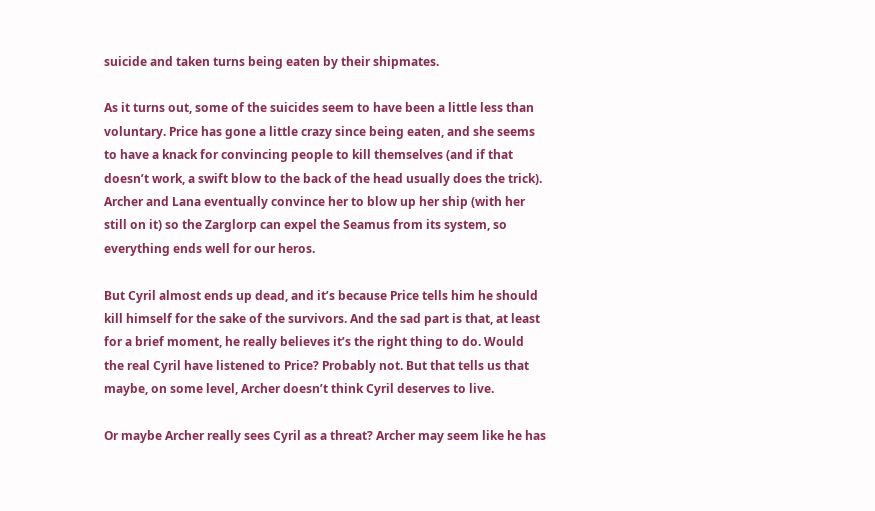suicide and taken turns being eaten by their shipmates.

As it turns out, some of the suicides seem to have been a little less than voluntary. Price has gone a little crazy since being eaten, and she seems to have a knack for convincing people to kill themselves (and if that doesn’t work, a swift blow to the back of the head usually does the trick). Archer and Lana eventually convince her to blow up her ship (with her still on it) so the Zarglorp can expel the Seamus from its system, so everything ends well for our heros.

But Cyril almost ends up dead, and it’s because Price tells him he should kill himself for the sake of the survivors. And the sad part is that, at least for a brief moment, he really believes it’s the right thing to do. Would the real Cyril have listened to Price? Probably not. But that tells us that maybe, on some level, Archer doesn’t think Cyril deserves to live.

Or maybe Archer really sees Cyril as a threat? Archer may seem like he has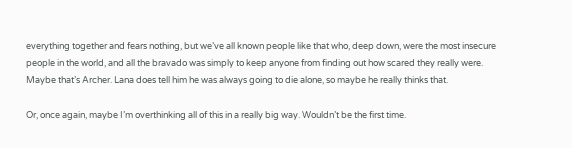everything together and fears nothing, but we’ve all known people like that who, deep down, were the most insecure people in the world, and all the bravado was simply to keep anyone from finding out how scared they really were. Maybe that’s Archer. Lana does tell him he was always going to die alone, so maybe he really thinks that.

Or, once again, maybe I’m overthinking all of this in a really big way. Wouldn’t be the first time.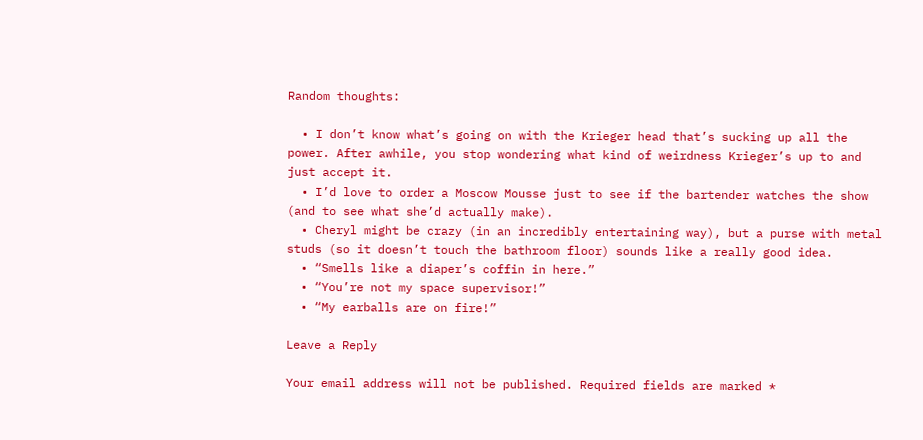Random thoughts:

  • I don’t know what’s going on with the Krieger head that’s sucking up all the power. After awhile, you stop wondering what kind of weirdness Krieger’s up to and just accept it.
  • I’d love to order a Moscow Mousse just to see if the bartender watches the show (and to see what she’d actually make).
  • Cheryl might be crazy (in an incredibly entertaining way), but a purse with metal studs (so it doesn’t touch the bathroom floor) sounds like a really good idea.
  • “Smells like a diaper’s coffin in here.”
  • “You’re not my space supervisor!”
  • “My earballs are on fire!”

Leave a Reply

Your email address will not be published. Required fields are marked *